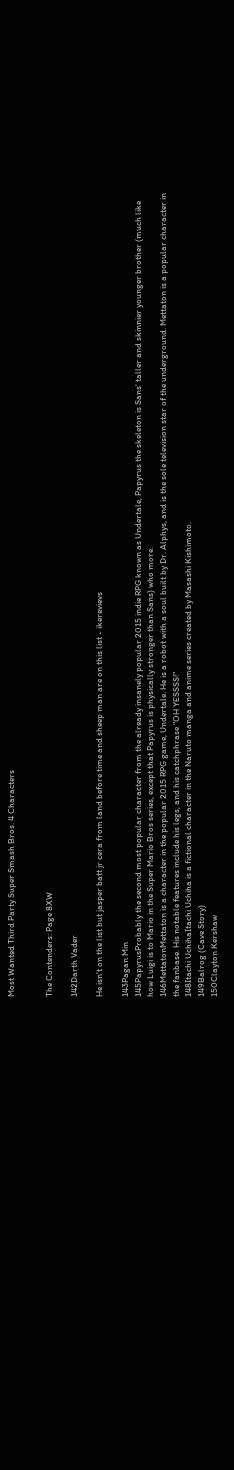Most Wanted Third Party Super Smash Bros. 4 Characters


The Contenders: Page 8XW

142Darth Vader

He isn't on the list but jasper batt jr cera from land before time and sheep man are on this list - ikerevievs

143Pagan Min
145PapyrusProbably the second most popular character from the already insanely popular 2015 indie RPG known as Undertale, Papyrus the skeleton is Sans' taller and skinnier younger brother (much like how Luigi is to Mario in the Super Mario Bros series, except that Papyrus is physically stronger than Sans) who more.
146MettatonMettaton is a character in the popular 2015 RPG game, Undertale. He is a robot with a soul built by Dr. Alphys, and is the sole television star of the underground. Mettaton is a popular character in the fanbase. His notable features include his legs, and his catchphrase "OH YESSSS!"
148Itachi UchihaItachi Uchiha is a fictional character in the Naruto manga and anime series created by Masashi Kishimoto.
149Balrog (Cave Story)
150Clayton Kershaw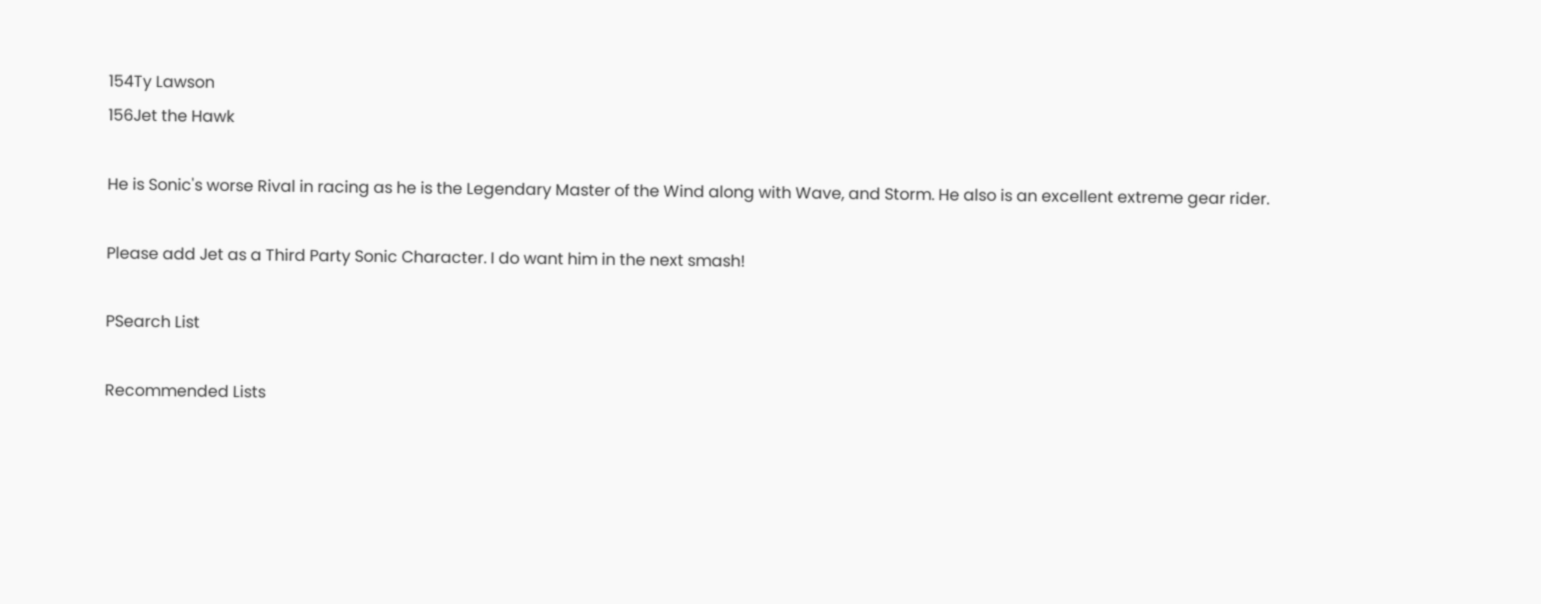154Ty Lawson
156Jet the Hawk

He is Sonic's worse Rival in racing as he is the Legendary Master of the Wind along with Wave, and Storm. He also is an excellent extreme gear rider.

Please add Jet as a Third Party Sonic Character. I do want him in the next smash!

PSearch List

Recommended Lists